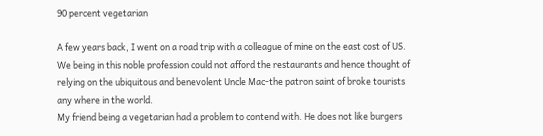90 percent vegetarian

A few years back, I went on a road trip with a colleague of mine on the east cost of US. We being in this noble profession could not afford the restaurants and hence thought of relying on the ubiquitous and benevolent Uncle Mac-the patron saint of broke tourists any where in the world.
My friend being a vegetarian had a problem to contend with. He does not like burgers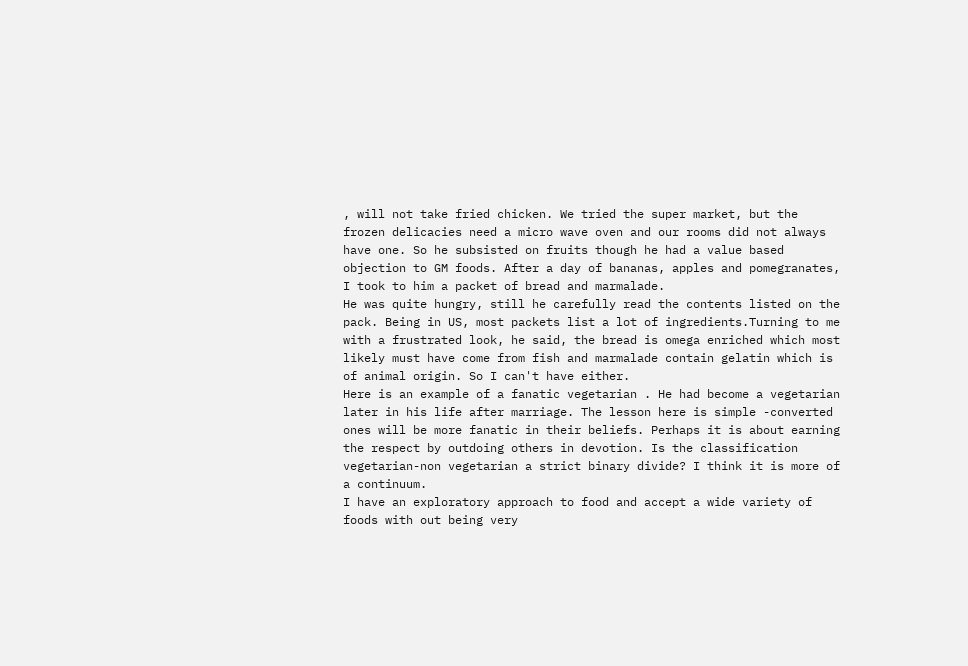, will not take fried chicken. We tried the super market, but the frozen delicacies need a micro wave oven and our rooms did not always have one. So he subsisted on fruits though he had a value based objection to GM foods. After a day of bananas, apples and pomegranates, I took to him a packet of bread and marmalade.
He was quite hungry, still he carefully read the contents listed on the pack. Being in US, most packets list a lot of ingredients.Turning to me with a frustrated look, he said, the bread is omega enriched which most likely must have come from fish and marmalade contain gelatin which is of animal origin. So I can't have either.
Here is an example of a fanatic vegetarian . He had become a vegetarian later in his life after marriage. The lesson here is simple -converted ones will be more fanatic in their beliefs. Perhaps it is about earning the respect by outdoing others in devotion. Is the classification vegetarian-non vegetarian a strict binary divide? I think it is more of a continuum.
I have an exploratory approach to food and accept a wide variety of foods with out being very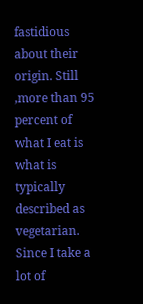fastidious about their origin. Still ,more than 95 percent of what I eat is what is typically described as vegetarian. Since I take a lot of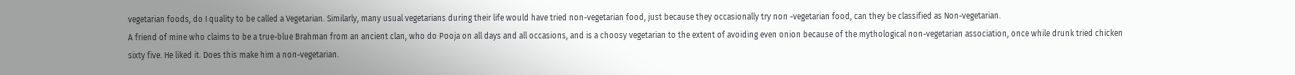vegetarian foods, do I quality to be called a Vegetarian. Similarly, many usual vegetarians during their life would have tried non-vegetarian food, just because they occasionally try non -vegetarian food, can they be classified as Non-vegetarian.
A friend of mine who claims to be a true-blue Brahman from an ancient clan, who do Pooja on all days and all occasions, and is a choosy vegetarian to the extent of avoiding even onion because of the mythological non-vegetarian association, once while drunk tried chicken sixty five. He liked it. Does this make him a non-vegetarian.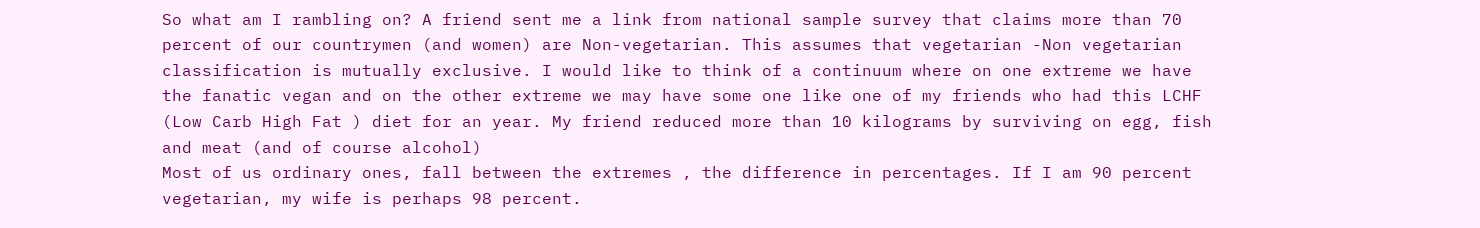So what am I rambling on? A friend sent me a link from national sample survey that claims more than 70 percent of our countrymen (and women) are Non-vegetarian. This assumes that vegetarian -Non vegetarian classification is mutually exclusive. I would like to think of a continuum where on one extreme we have the fanatic vegan and on the other extreme we may have some one like one of my friends who had this LCHF (Low Carb High Fat ) diet for an year. My friend reduced more than 10 kilograms by surviving on egg, fish and meat (and of course alcohol)
Most of us ordinary ones, fall between the extremes , the difference in percentages. If I am 90 percent vegetarian, my wife is perhaps 98 percent.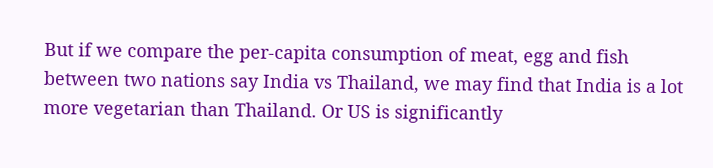But if we compare the per-capita consumption of meat, egg and fish between two nations say India vs Thailand, we may find that India is a lot more vegetarian than Thailand. Or US is significantly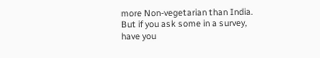more Non-vegetarian than India. But if you ask some in a survey, have you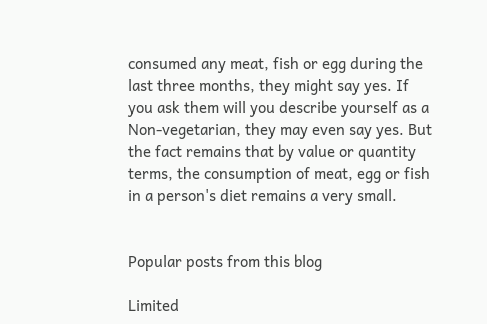consumed any meat, fish or egg during the last three months, they might say yes. If you ask them will you describe yourself as a Non-vegetarian, they may even say yes. But the fact remains that by value or quantity terms, the consumption of meat, egg or fish in a person's diet remains a very small.


Popular posts from this blog

Limited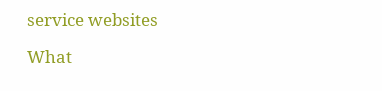service websites

What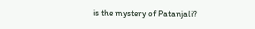is the mystery of Patanjali?